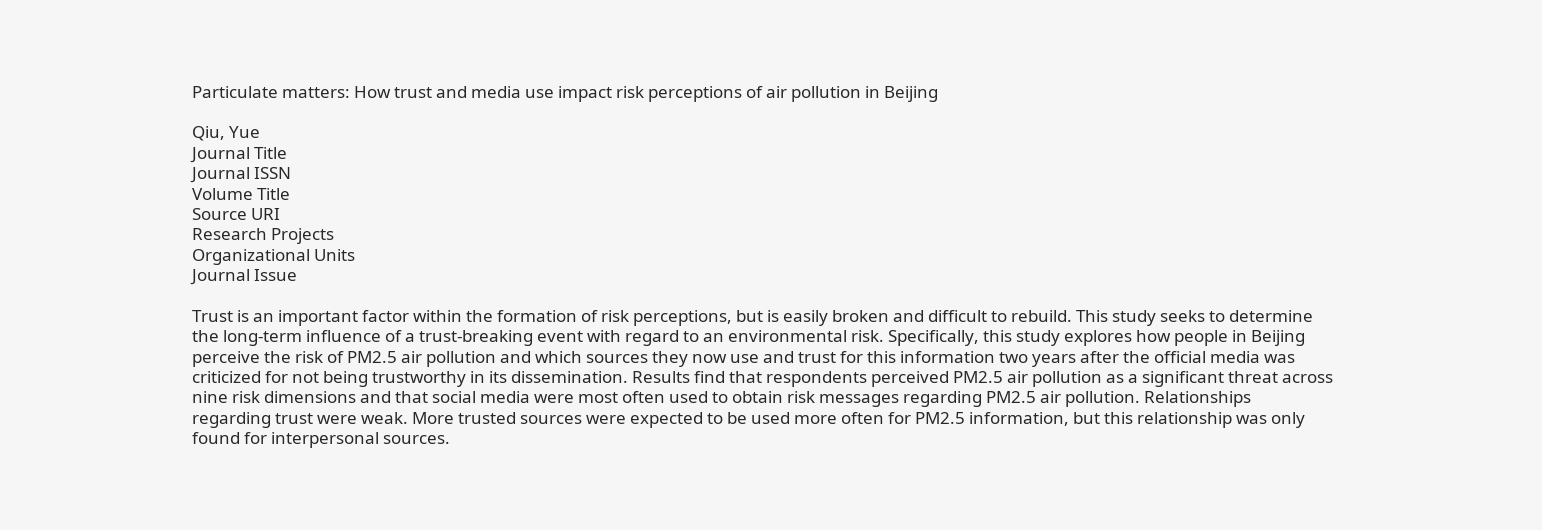Particulate matters: How trust and media use impact risk perceptions of air pollution in Beijing

Qiu, Yue
Journal Title
Journal ISSN
Volume Title
Source URI
Research Projects
Organizational Units
Journal Issue

Trust is an important factor within the formation of risk perceptions, but is easily broken and difficult to rebuild. This study seeks to determine the long-term influence of a trust-breaking event with regard to an environmental risk. Specifically, this study explores how people in Beijing perceive the risk of PM2.5 air pollution and which sources they now use and trust for this information two years after the official media was criticized for not being trustworthy in its dissemination. Results find that respondents perceived PM2.5 air pollution as a significant threat across nine risk dimensions and that social media were most often used to obtain risk messages regarding PM2.5 air pollution. Relationships regarding trust were weak. More trusted sources were expected to be used more often for PM2.5 information, but this relationship was only found for interpersonal sources.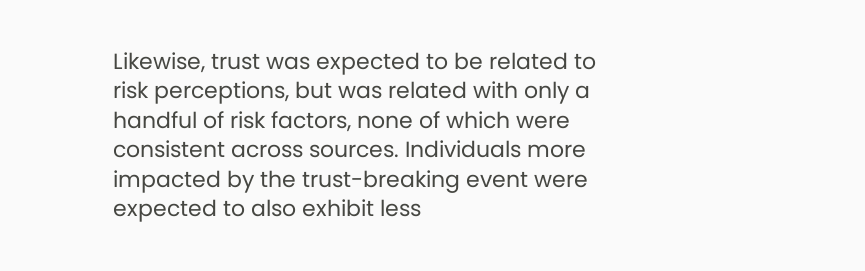Likewise, trust was expected to be related to risk perceptions, but was related with only a handful of risk factors, none of which were consistent across sources. Individuals more impacted by the trust-breaking event were expected to also exhibit less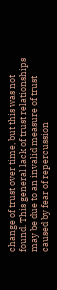change of trust over time, but this was not found. This general lack of trust relationships may be due to an invalid measure of trust caused by fear of repercussion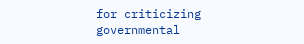for criticizing governmental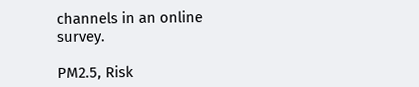channels in an online survey.

PM2.5, Risk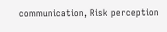communication, Risk perception